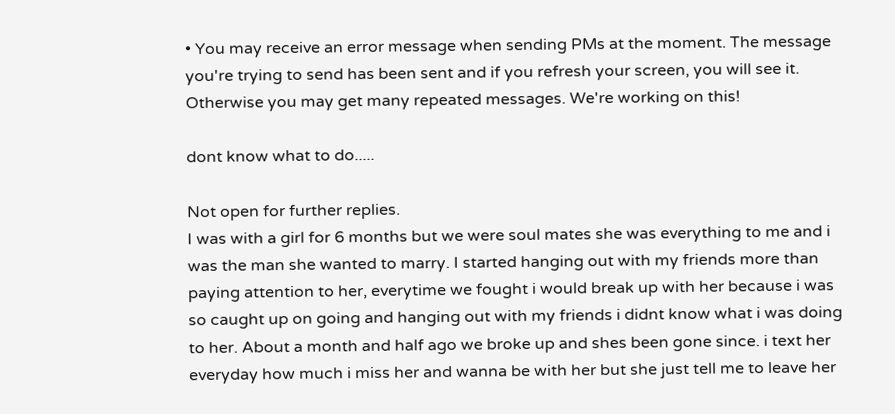• You may receive an error message when sending PMs at the moment. The message you're trying to send has been sent and if you refresh your screen, you will see it. Otherwise you may get many repeated messages. We're working on this!

dont know what to do.....

Not open for further replies.
I was with a girl for 6 months but we were soul mates she was everything to me and i was the man she wanted to marry. I started hanging out with my friends more than paying attention to her, everytime we fought i would break up with her because i was so caught up on going and hanging out with my friends i didnt know what i was doing to her. About a month and half ago we broke up and shes been gone since. i text her everyday how much i miss her and wanna be with her but she just tell me to leave her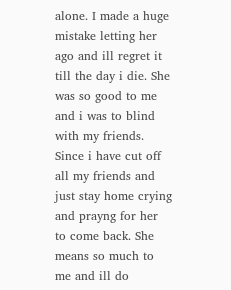alone. I made a huge mistake letting her ago and ill regret it till the day i die. She was so good to me and i was to blind with my friends. Since i have cut off all my friends and just stay home crying and prayng for her to come back. She means so much to me and ill do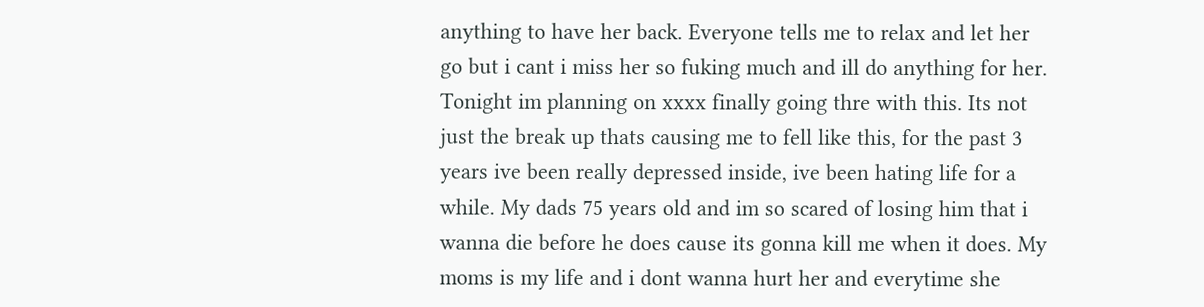anything to have her back. Everyone tells me to relax and let her go but i cant i miss her so fuking much and ill do anything for her. Tonight im planning on xxxx finally going thre with this. Its not just the break up thats causing me to fell like this, for the past 3 years ive been really depressed inside, ive been hating life for a while. My dads 75 years old and im so scared of losing him that i wanna die before he does cause its gonna kill me when it does. My moms is my life and i dont wanna hurt her and everytime she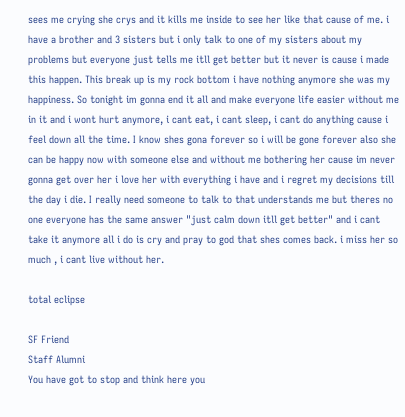sees me crying she crys and it kills me inside to see her like that cause of me. i have a brother and 3 sisters but i only talk to one of my sisters about my problems but everyone just tells me itll get better but it never is cause i made this happen. This break up is my rock bottom i have nothing anymore she was my happiness. So tonight im gonna end it all and make everyone life easier without me in it and i wont hurt anymore, i cant eat, i cant sleep, i cant do anything cause i feel down all the time. I know shes gona forever so i will be gone forever also she can be happy now with someone else and without me bothering her cause im never gonna get over her i love her with everything i have and i regret my decisions till the day i die. I really need someone to talk to that understands me but theres no one everyone has the same answer "just calm down itll get better" and i cant take it anymore all i do is cry and pray to god that shes comes back. i miss her so much , i cant live without her.

total eclipse

SF Friend
Staff Alumni
You have got to stop and think here you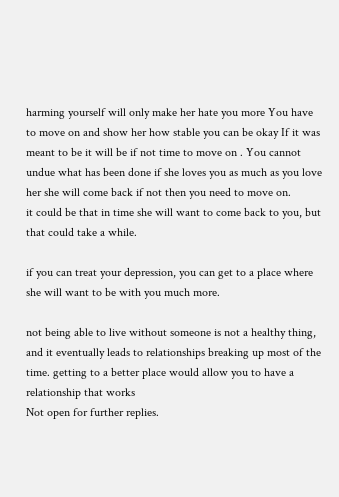harming yourself will only make her hate you more You have to move on and show her how stable you can be okay If it was meant to be it will be if not time to move on . You cannot undue what has been done if she loves you as much as you love her she will come back if not then you need to move on.
it could be that in time she will want to come back to you, but that could take a while.

if you can treat your depression, you can get to a place where she will want to be with you much more.

not being able to live without someone is not a healthy thing, and it eventually leads to relationships breaking up most of the time. getting to a better place would allow you to have a relationship that works
Not open for further replies.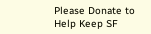Please Donate to Help Keep SF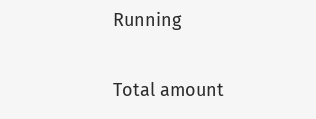Running

Total amount